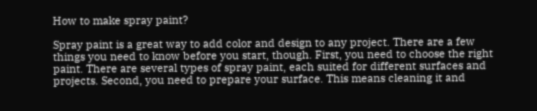How to make spray paint?

Spray paint is a great way to add color and design to any project. There are a few things you need to know before you start, though. First, you need to choose the right paint. There are several types of spray paint, each suited for different surfaces and projects. Second, you need to prepare your surface. This means cleaning it and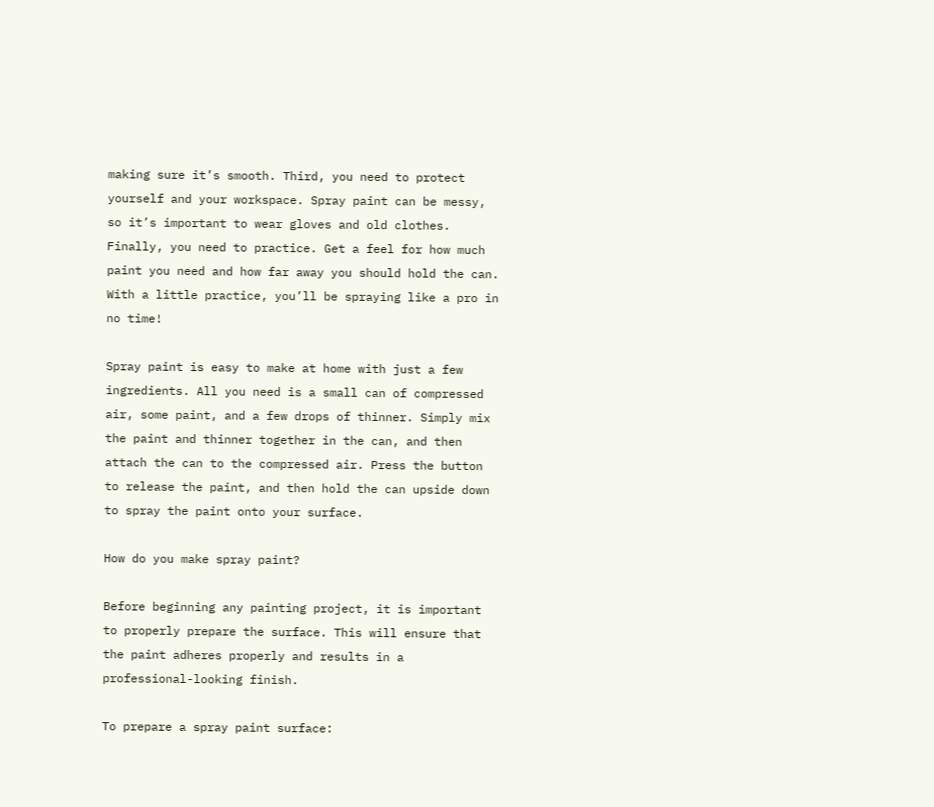making sure it’s smooth. Third, you need to protect yourself and your workspace. Spray paint can be messy, so it’s important to wear gloves and old clothes. Finally, you need to practice. Get a feel for how much paint you need and how far away you should hold the can. With a little practice, you’ll be spraying like a pro in no time!

Spray paint is easy to make at home with just a few ingredients. All you need is a small can of compressed air, some paint, and a few drops of thinner. Simply mix the paint and thinner together in the can, and then attach the can to the compressed air. Press the button to release the paint, and then hold the can upside down to spray the paint onto your surface.

How do you make spray paint?

Before beginning any painting project, it is important to properly prepare the surface. This will ensure that the paint adheres properly and results in a professional-looking finish.

To prepare a spray paint surface: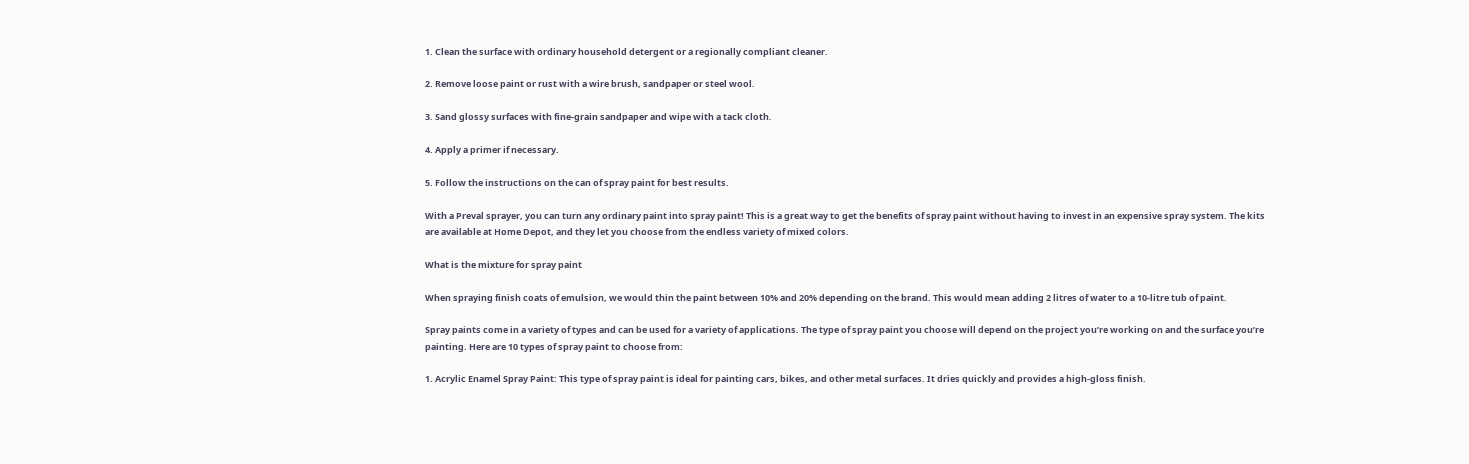1. Clean the surface with ordinary household detergent or a regionally compliant cleaner.

2. Remove loose paint or rust with a wire brush, sandpaper or steel wool.

3. Sand glossy surfaces with fine-grain sandpaper and wipe with a tack cloth.

4. Apply a primer if necessary.

5. Follow the instructions on the can of spray paint for best results.

With a Preval sprayer, you can turn any ordinary paint into spray paint! This is a great way to get the benefits of spray paint without having to invest in an expensive spray system. The kits are available at Home Depot, and they let you choose from the endless variety of mixed colors.

What is the mixture for spray paint

When spraying finish coats of emulsion, we would thin the paint between 10% and 20% depending on the brand. This would mean adding 2 litres of water to a 10-litre tub of paint.

Spray paints come in a variety of types and can be used for a variety of applications. The type of spray paint you choose will depend on the project you’re working on and the surface you’re painting. Here are 10 types of spray paint to choose from:

1. Acrylic Enamel Spray Paint: This type of spray paint is ideal for painting cars, bikes, and other metal surfaces. It dries quickly and provides a high-gloss finish.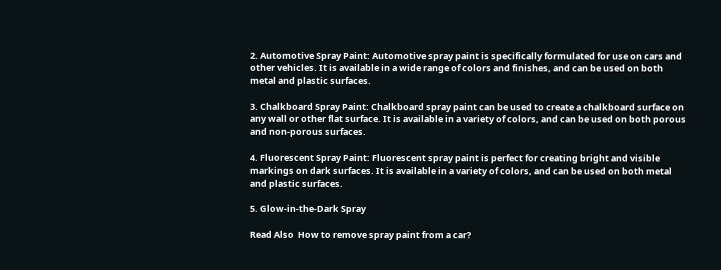2. Automotive Spray Paint: Automotive spray paint is specifically formulated for use on cars and other vehicles. It is available in a wide range of colors and finishes, and can be used on both metal and plastic surfaces.

3. Chalkboard Spray Paint: Chalkboard spray paint can be used to create a chalkboard surface on any wall or other flat surface. It is available in a variety of colors, and can be used on both porous and non-porous surfaces.

4. Fluorescent Spray Paint: Fluorescent spray paint is perfect for creating bright and visible markings on dark surfaces. It is available in a variety of colors, and can be used on both metal and plastic surfaces.

5. Glow-in-the-Dark Spray

Read Also  How to remove spray paint from a car?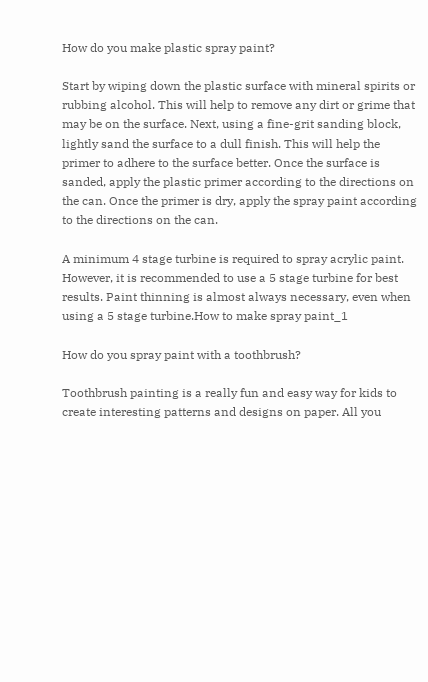How do you make plastic spray paint?

Start by wiping down the plastic surface with mineral spirits or rubbing alcohol. This will help to remove any dirt or grime that may be on the surface. Next, using a fine-grit sanding block, lightly sand the surface to a dull finish. This will help the primer to adhere to the surface better. Once the surface is sanded, apply the plastic primer according to the directions on the can. Once the primer is dry, apply the spray paint according to the directions on the can.

A minimum 4 stage turbine is required to spray acrylic paint. However, it is recommended to use a 5 stage turbine for best results. Paint thinning is almost always necessary, even when using a 5 stage turbine.How to make spray paint_1

How do you spray paint with a toothbrush?

Toothbrush painting is a really fun and easy way for kids to create interesting patterns and designs on paper. All you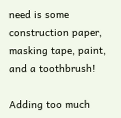need is some construction paper, masking tape, paint, and a toothbrush!

Adding too much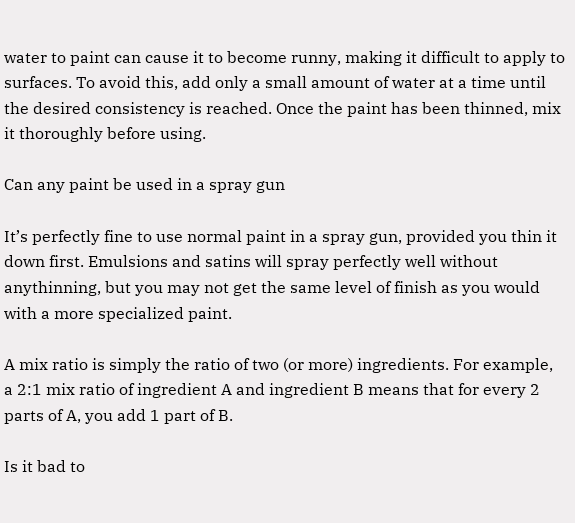water to paint can cause it to become runny, making it difficult to apply to surfaces. To avoid this, add only a small amount of water at a time until the desired consistency is reached. Once the paint has been thinned, mix it thoroughly before using.

Can any paint be used in a spray gun

It’s perfectly fine to use normal paint in a spray gun, provided you thin it down first. Emulsions and satins will spray perfectly well without anythinning, but you may not get the same level of finish as you would with a more specialized paint.

A mix ratio is simply the ratio of two (or more) ingredients. For example, a 2:1 mix ratio of ingredient A and ingredient B means that for every 2 parts of A, you add 1 part of B.

Is it bad to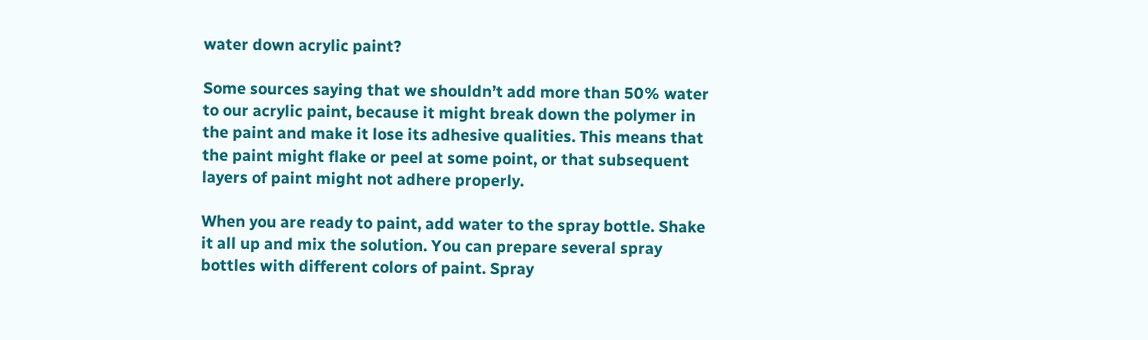water down acrylic paint?

Some sources saying that we shouldn’t add more than 50% water to our acrylic paint, because it might break down the polymer in the paint and make it lose its adhesive qualities. This means that the paint might flake or peel at some point, or that subsequent layers of paint might not adhere properly.

When you are ready to paint, add water to the spray bottle. Shake it all up and mix the solution. You can prepare several spray bottles with different colors of paint. Spray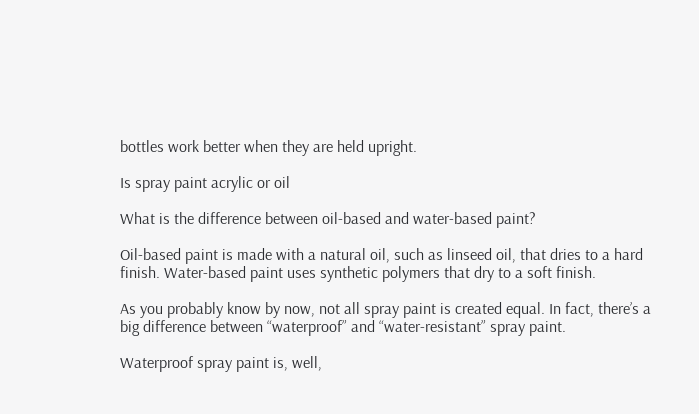bottles work better when they are held upright.

Is spray paint acrylic or oil

What is the difference between oil-based and water-based paint?

Oil-based paint is made with a natural oil, such as linseed oil, that dries to a hard finish. Water-based paint uses synthetic polymers that dry to a soft finish.

As you probably know by now, not all spray paint is created equal. In fact, there’s a big difference between “waterproof” and “water-resistant” spray paint.

Waterproof spray paint is, well,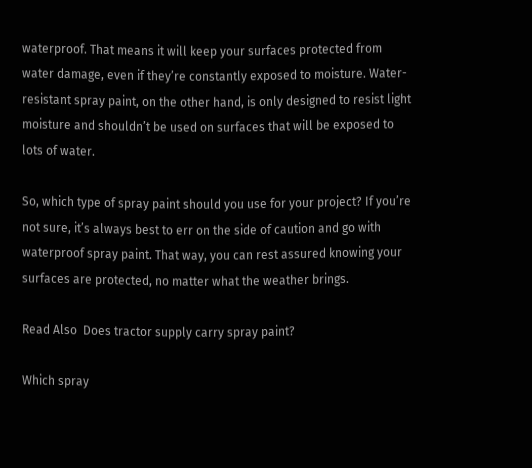waterproof. That means it will keep your surfaces protected from water damage, even if they’re constantly exposed to moisture. Water-resistant spray paint, on the other hand, is only designed to resist light moisture and shouldn’t be used on surfaces that will be exposed to lots of water.

So, which type of spray paint should you use for your project? If you’re not sure, it’s always best to err on the side of caution and go with waterproof spray paint. That way, you can rest assured knowing your surfaces are protected, no matter what the weather brings.

Read Also  Does tractor supply carry spray paint?

Which spray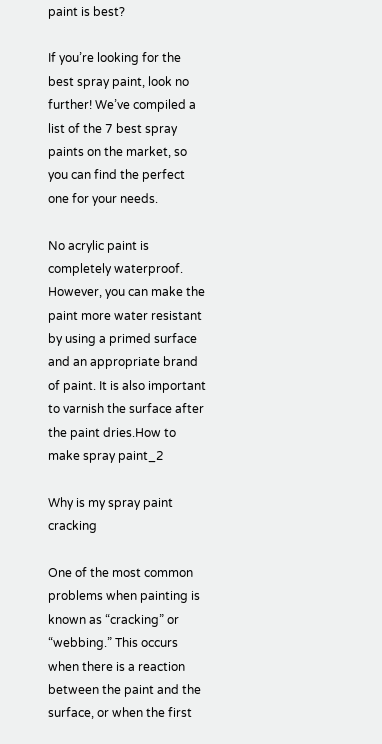paint is best?

If you’re looking for the best spray paint, look no further! We’ve compiled a list of the 7 best spray paints on the market, so you can find the perfect one for your needs.

No acrylic paint is completely waterproof. However, you can make the paint more water resistant by using a primed surface and an appropriate brand of paint. It is also important to varnish the surface after the paint dries.How to make spray paint_2

Why is my spray paint cracking

One of the most common problems when painting is known as “cracking” or “webbing.” This occurs when there is a reaction between the paint and the surface, or when the first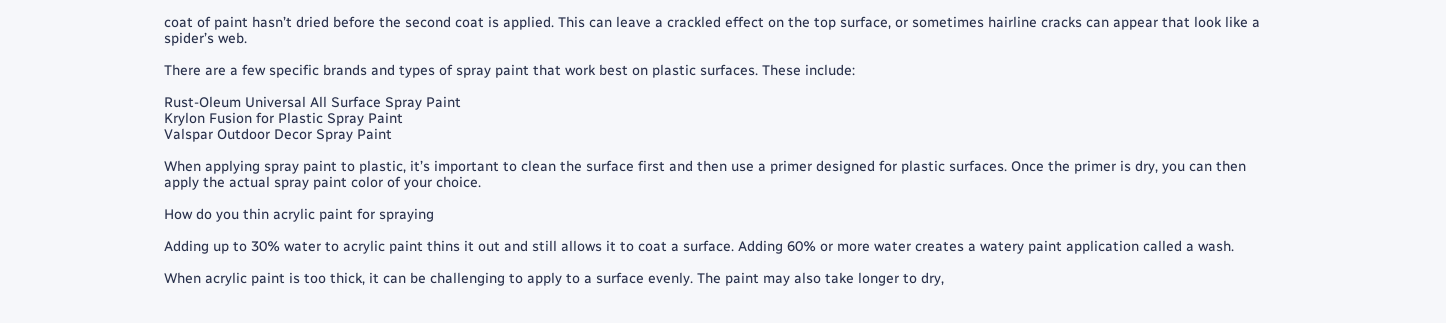coat of paint hasn’t dried before the second coat is applied. This can leave a crackled effect on the top surface, or sometimes hairline cracks can appear that look like a spider’s web.

There are a few specific brands and types of spray paint that work best on plastic surfaces. These include:

Rust-Oleum Universal All Surface Spray Paint
Krylon Fusion for Plastic Spray Paint
Valspar Outdoor Decor Spray Paint

When applying spray paint to plastic, it’s important to clean the surface first and then use a primer designed for plastic surfaces. Once the primer is dry, you can then apply the actual spray paint color of your choice.

How do you thin acrylic paint for spraying

Adding up to 30% water to acrylic paint thins it out and still allows it to coat a surface. Adding 60% or more water creates a watery paint application called a wash.

When acrylic paint is too thick, it can be challenging to apply to a surface evenly. The paint may also take longer to dry,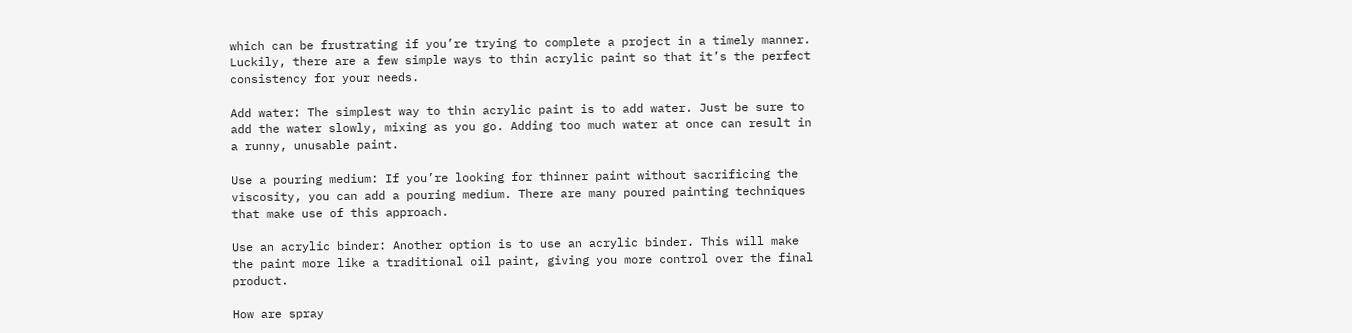which can be frustrating if you’re trying to complete a project in a timely manner. Luckily, there are a few simple ways to thin acrylic paint so that it’s the perfect consistency for your needs.

Add water: The simplest way to thin acrylic paint is to add water. Just be sure to add the water slowly, mixing as you go. Adding too much water at once can result in a runny, unusable paint.

Use a pouring medium: If you’re looking for thinner paint without sacrificing the viscosity, you can add a pouring medium. There are many poured painting techniques that make use of this approach.

Use an acrylic binder: Another option is to use an acrylic binder. This will make the paint more like a traditional oil paint, giving you more control over the final product.

How are spray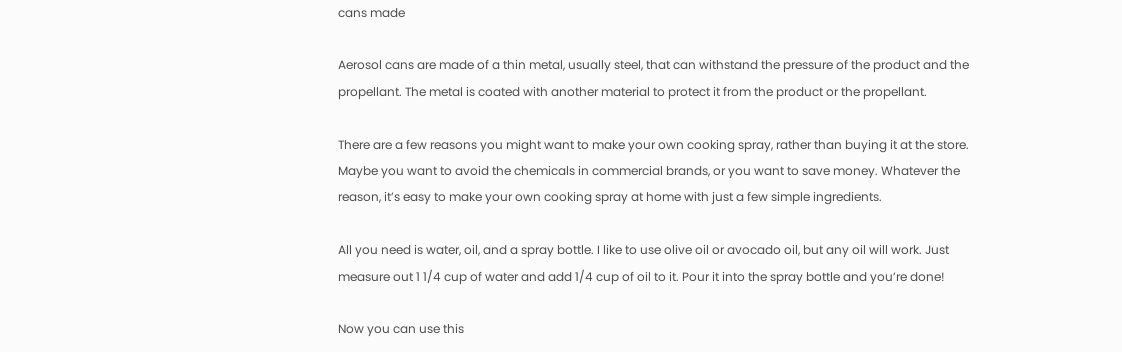cans made

Aerosol cans are made of a thin metal, usually steel, that can withstand the pressure of the product and the propellant. The metal is coated with another material to protect it from the product or the propellant.

There are a few reasons you might want to make your own cooking spray, rather than buying it at the store. Maybe you want to avoid the chemicals in commercial brands, or you want to save money. Whatever the reason, it’s easy to make your own cooking spray at home with just a few simple ingredients.

All you need is water, oil, and a spray bottle. I like to use olive oil or avocado oil, but any oil will work. Just measure out 1 1/4 cup of water and add 1/4 cup of oil to it. Pour it into the spray bottle and you’re done!

Now you can use this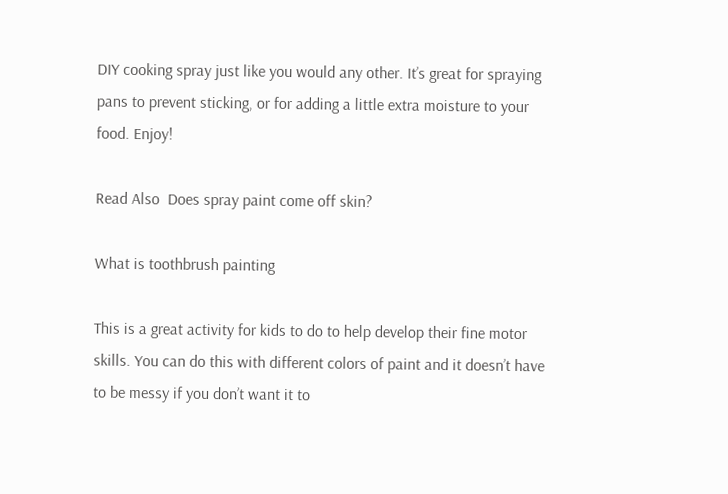DIY cooking spray just like you would any other. It’s great for spraying pans to prevent sticking, or for adding a little extra moisture to your food. Enjoy!

Read Also  Does spray paint come off skin?

What is toothbrush painting

This is a great activity for kids to do to help develop their fine motor skills. You can do this with different colors of paint and it doesn’t have to be messy if you don’t want it to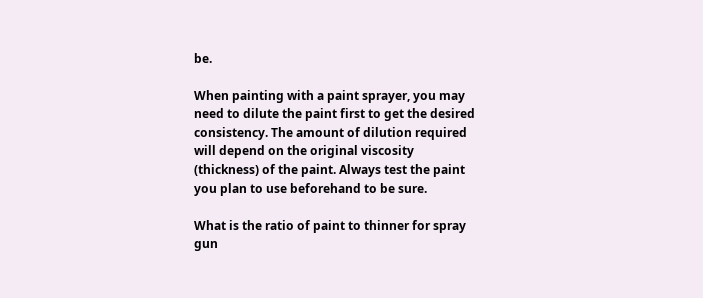be.

When painting with a paint sprayer, you may need to dilute the paint first to get the desired consistency. The amount of dilution required will depend on the original viscosity (thickness) of the paint. Always test the paint you plan to use beforehand to be sure.

What is the ratio of paint to thinner for spray gun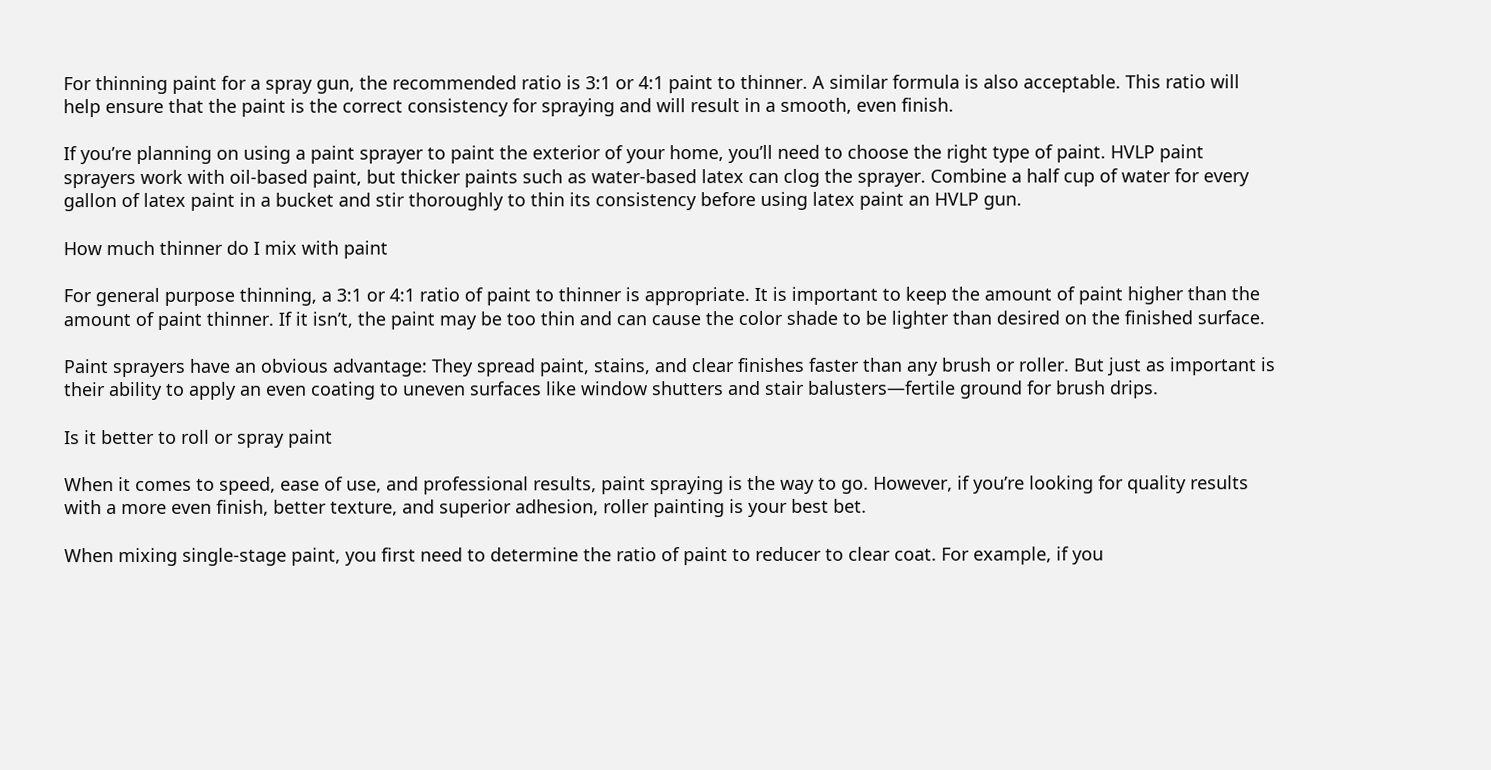For thinning paint for a spray gun, the recommended ratio is 3:1 or 4:1 paint to thinner. A similar formula is also acceptable. This ratio will help ensure that the paint is the correct consistency for spraying and will result in a smooth, even finish.

If you’re planning on using a paint sprayer to paint the exterior of your home, you’ll need to choose the right type of paint. HVLP paint sprayers work with oil-based paint, but thicker paints such as water-based latex can clog the sprayer. Combine a half cup of water for every gallon of latex paint in a bucket and stir thoroughly to thin its consistency before using latex paint an HVLP gun.

How much thinner do I mix with paint

For general purpose thinning, a 3:1 or 4:1 ratio of paint to thinner is appropriate. It is important to keep the amount of paint higher than the amount of paint thinner. If it isn’t, the paint may be too thin and can cause the color shade to be lighter than desired on the finished surface.

Paint sprayers have an obvious advantage: They spread paint, stains, and clear finishes faster than any brush or roller. But just as important is their ability to apply an even coating to uneven surfaces like window shutters and stair balusters—fertile ground for brush drips.

Is it better to roll or spray paint

When it comes to speed, ease of use, and professional results, paint spraying is the way to go. However, if you’re looking for quality results with a more even finish, better texture, and superior adhesion, roller painting is your best bet.

When mixing single-stage paint, you first need to determine the ratio of paint to reducer to clear coat. For example, if you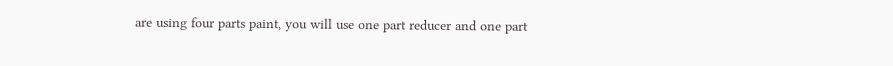are using four parts paint, you will use one part reducer and one part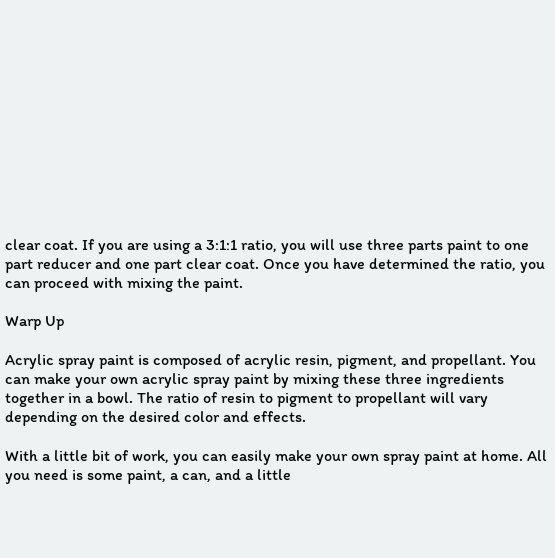clear coat. If you are using a 3:1:1 ratio, you will use three parts paint to one part reducer and one part clear coat. Once you have determined the ratio, you can proceed with mixing the paint.

Warp Up

Acrylic spray paint is composed of acrylic resin, pigment, and propellant. You can make your own acrylic spray paint by mixing these three ingredients together in a bowl. The ratio of resin to pigment to propellant will vary depending on the desired color and effects.

With a little bit of work, you can easily make your own spray paint at home. All you need is some paint, a can, and a little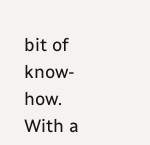bit of know-how. With a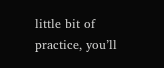little bit of practice, you’ll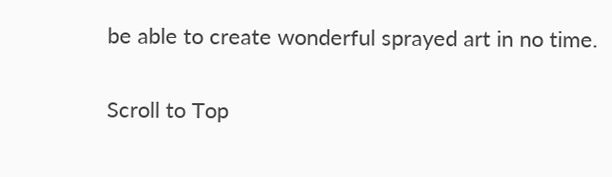be able to create wonderful sprayed art in no time.

Scroll to Top